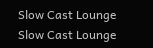Slow Cast Lounge
Slow Cast Lounge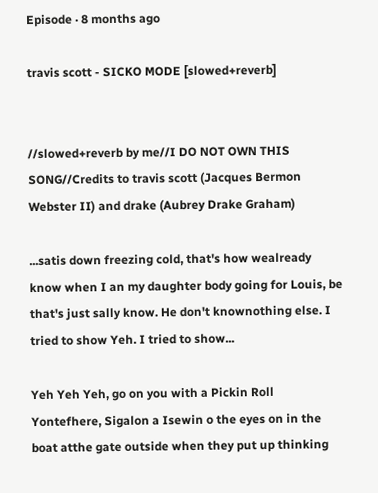Episode · 8 months ago

travis scott - SICKO MODE [slowed+reverb]


//slowed+reverb by me//I DO NOT OWN THIS SONG//Credits to travis scott (Jacques Bermon Webster II) and drake (Aubrey Drake Graham)

...satis down freezing cold, that's how wealready know when I an my daughter body going for Louis, be that's just sally know. He don't knownothing else. I tried to show Yeh. I tried to show...

Yeh Yeh Yeh, go on you with a Pickin Roll Yontefhere, Sigalon a Isewin o the eyes on in the boat atthe gate outside when they put up thinking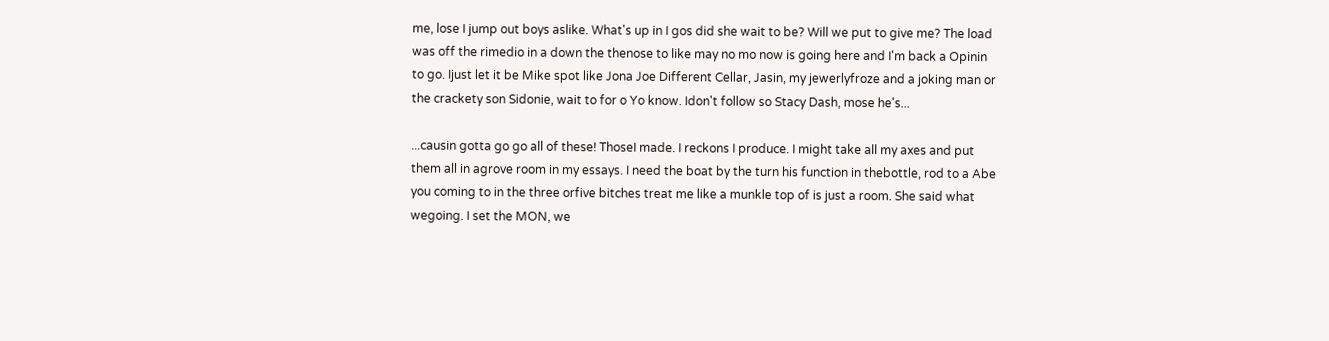me, lose I jump out boys aslike. What's up in I gos did she wait to be? Will we put to give me? The load was off the rimedio in a down the thenose to like may no mo now is going here and I'm back a Opinin to go. Ijust let it be Mike spot like Jona Joe Different Cellar, Jasin, my jewerlyfroze and a joking man or the crackety son Sidonie, wait to for o Yo know. Idon't follow so Stacy Dash, mose he's...

...causin gotta go go all of these! ThoseI made. I reckons I produce. I might take all my axes and put them all in agrove room in my essays. I need the boat by the turn his function in thebottle, rod to a Abe you coming to in the three orfive bitches treat me like a munkle top of is just a room. She said what wegoing. I set the MON, we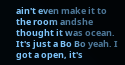ain't even make it to the room andshe thought it was ocean. It's just a Bo Bo yeah. I got a open, it's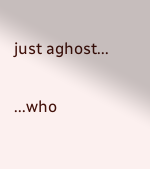just aghost...

...who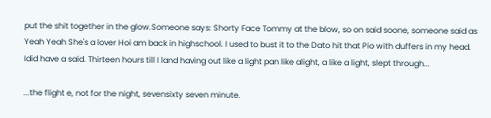put the shit together in the glow.Someone says: Shorty Face Tommy at the blow, so on said soone, someone said as Yeah Yeah She's a lover Hoi am back in highschool. I used to bust it to the Dato hit that Pio with duffers in my head. Idid have a said. Thirteen hours till I land having out like a light pan like alight, a like a light, slept through...

...the flight e, not for the night, sevensixty seven minute.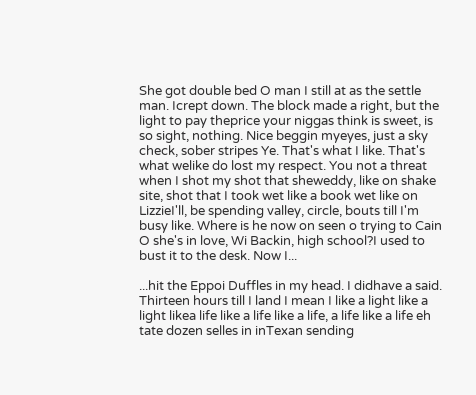She got double bed O man I still at as the settle man. Icrept down. The block made a right, but the light to pay theprice your niggas think is sweet, is so sight, nothing. Nice beggin myeyes, just a sky check, sober stripes Ye. That's what I like. That's what welike do lost my respect. You not a threat when I shot my shot that sheweddy, like on shake site, shot that I took wet like a book wet like on LizzieI'll, be spending valley, circle, bouts till I'm busy like. Where is he now on seen o trying to Cain O she's in love, Wi Backin, high school?I used to bust it to the desk. Now I...

...hit the Eppoi Duffles in my head. I didhave a said. Thirteen hours till I land I mean I like a light like a light likea life like a life like a life, a life like a life eh tate dozen selles in inTexan sending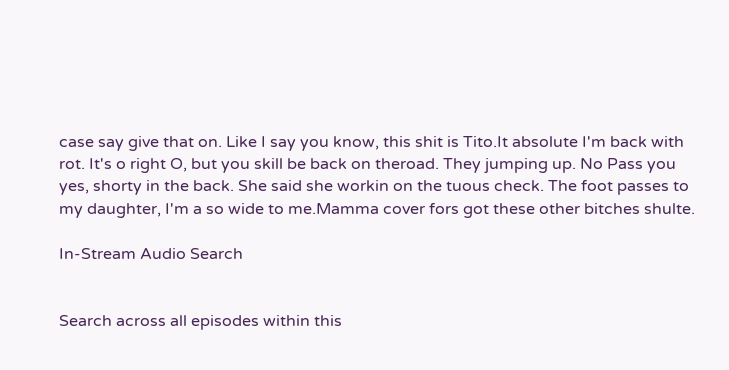case say give that on. Like I say you know, this shit is Tito.It absolute I'm back with rot. It's o right O, but you skill be back on theroad. They jumping up. No Pass you yes, shorty in the back. She said she workin on the tuous check. The foot passes to my daughter, I'm a so wide to me.Mamma cover fors got these other bitches shulte.

In-Stream Audio Search


Search across all episodes within this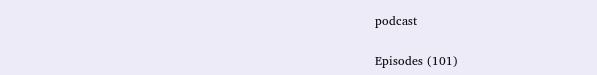podcast

Episodes (101)